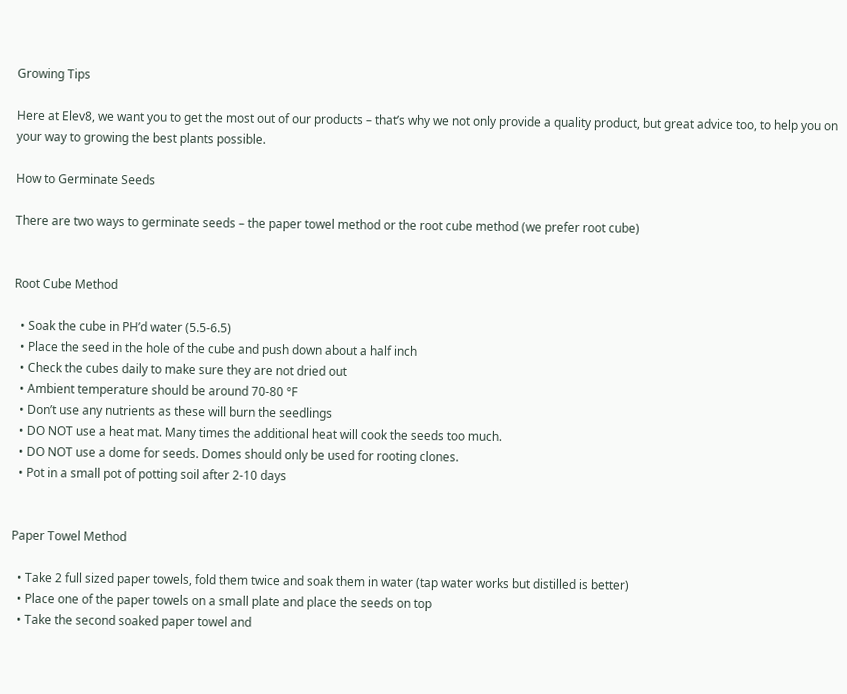Growing Tips

Here at Elev8, we want you to get the most out of our products – that’s why we not only provide a quality product, but great advice too, to help you on your way to growing the best plants possible.

How to Germinate Seeds

There are two ways to germinate seeds – the paper towel method or the root cube method (we prefer root cube)


Root Cube Method

  • Soak the cube in PH’d water (5.5-6.5)
  • Place the seed in the hole of the cube and push down about a half inch
  • Check the cubes daily to make sure they are not dried out
  • Ambient temperature should be around 70-80 °F
  • Don’t use any nutrients as these will burn the seedlings
  • DO NOT use a heat mat. Many times the additional heat will cook the seeds too much.
  • DO NOT use a dome for seeds. Domes should only be used for rooting clones.
  • Pot in a small pot of potting soil after 2-10 days


Paper Towel Method

  • Take 2 full sized paper towels, fold them twice and soak them in water (tap water works but distilled is better)
  • Place one of the paper towels on a small plate and place the seeds on top
  • Take the second soaked paper towel and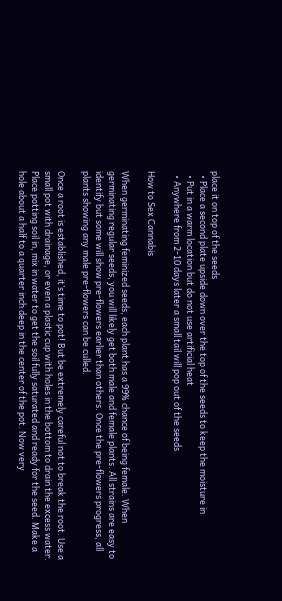place it on top of the seeds
  • Place a second plate upside down over the top of the seeds to keep the moisture in
  • Put in a warm location but do not use artificial heat
  • Anywhere from 2-10 days later a small tail will pop out of the seeds

How to Sex Cannabis

When germinating feminized seeds, each plant has a 99% chance of being female. When germinating regular seeds, you will likely get both male and female plants. All strains are easy to identify but some will show pre-flowers earlier than others. Once the pre-flowers progress, all plants showing any male pre-flowers can be culled.

Once a root is established, it’s time to pot! But be extremely careful not to break the root. Use a small pot with drainage, or even a plastic cup with holes in the bottom to drain the excess water. Place potting soil in, mix in water to get the soil fully saturated and ready for the seed. Make a hole about a half to a quarter inch deep in the center of the pot. Now very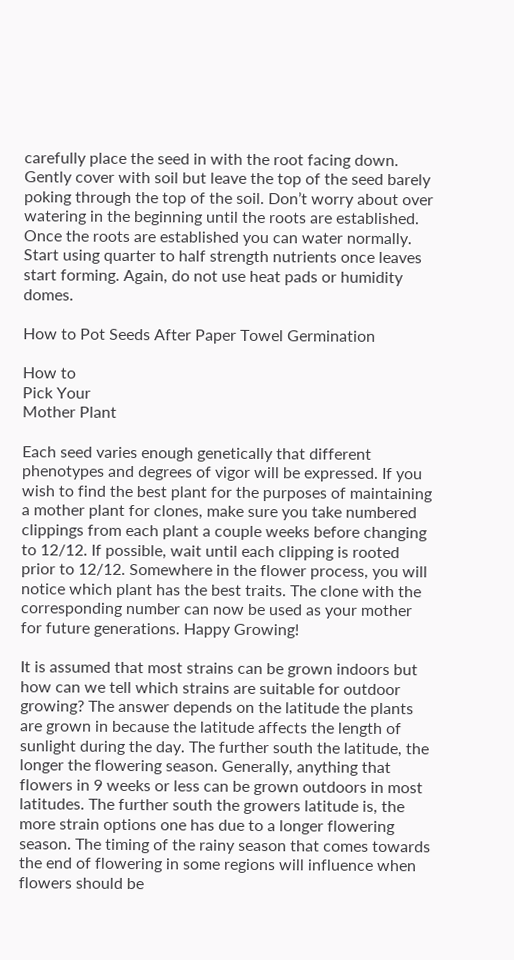carefully place the seed in with the root facing down. Gently cover with soil but leave the top of the seed barely poking through the top of the soil. Don’t worry about over watering in the beginning until the roots are established. Once the roots are established you can water normally.  Start using quarter to half strength nutrients once leaves start forming. Again, do not use heat pads or humidity domes.

How to Pot Seeds After Paper Towel Germination

How to
Pick Your
Mother Plant

Each seed varies enough genetically that different phenotypes and degrees of vigor will be expressed. If you wish to find the best plant for the purposes of maintaining a mother plant for clones, make sure you take numbered clippings from each plant a couple weeks before changing to 12/12. If possible, wait until each clipping is rooted prior to 12/12. Somewhere in the flower process, you will notice which plant has the best traits. The clone with the corresponding number can now be used as your mother for future generations. Happy Growing!

It is assumed that most strains can be grown indoors but how can we tell which strains are suitable for outdoor growing? The answer depends on the latitude the plants are grown in because the latitude affects the length of sunlight during the day. The further south the latitude, the longer the flowering season. Generally, anything that flowers in 9 weeks or less can be grown outdoors in most latitudes. The further south the growers latitude is, the more strain options one has due to a longer flowering season. The timing of the rainy season that comes towards the end of flowering in some regions will influence when flowers should be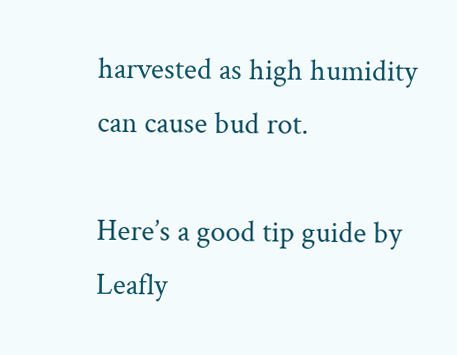harvested as high humidity can cause bud rot.

Here’s a good tip guide by Leafly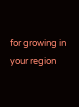for growing in your region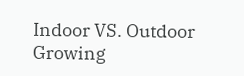Indoor VS. Outdoor Growing